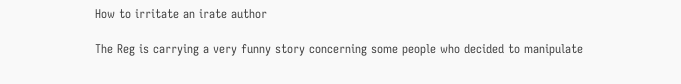How to irritate an irate author

The Reg is carrying a very funny story concerning some people who decided to manipulate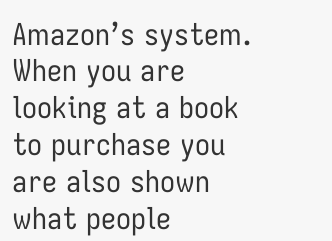Amazon’s system. When you are looking at a book to purchase you are also shown what people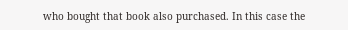who bought that book also purchased. In this case the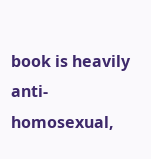book is heavily anti-homosexual,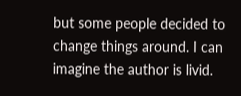but some people decided to change things around. I can imagine the author is livid.